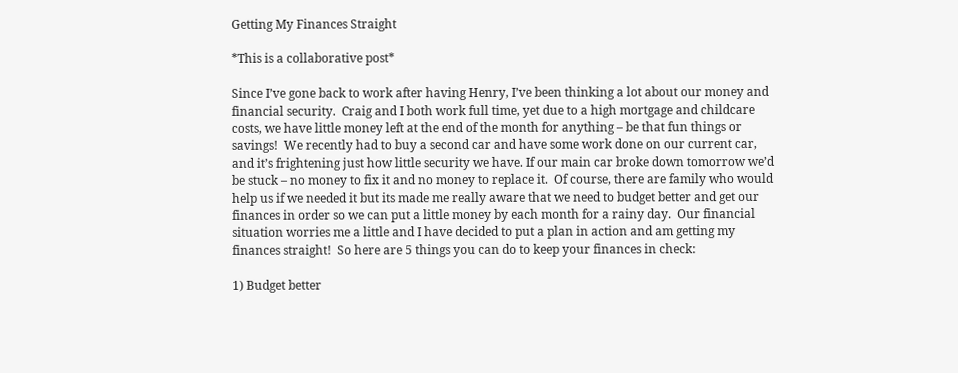Getting My Finances Straight

*This is a collaborative post*

Since I’ve gone back to work after having Henry, I’ve been thinking a lot about our money and financial security.  Craig and I both work full time, yet due to a high mortgage and childcare costs, we have little money left at the end of the month for anything – be that fun things or savings!  We recently had to buy a second car and have some work done on our current car, and it’s frightening just how little security we have. If our main car broke down tomorrow we’d be stuck – no money to fix it and no money to replace it.  Of course, there are family who would help us if we needed it but its made me really aware that we need to budget better and get our finances in order so we can put a little money by each month for a rainy day.  Our financial situation worries me a little and I have decided to put a plan in action and am getting my finances straight!  So here are 5 things you can do to keep your finances in check:

1) Budget better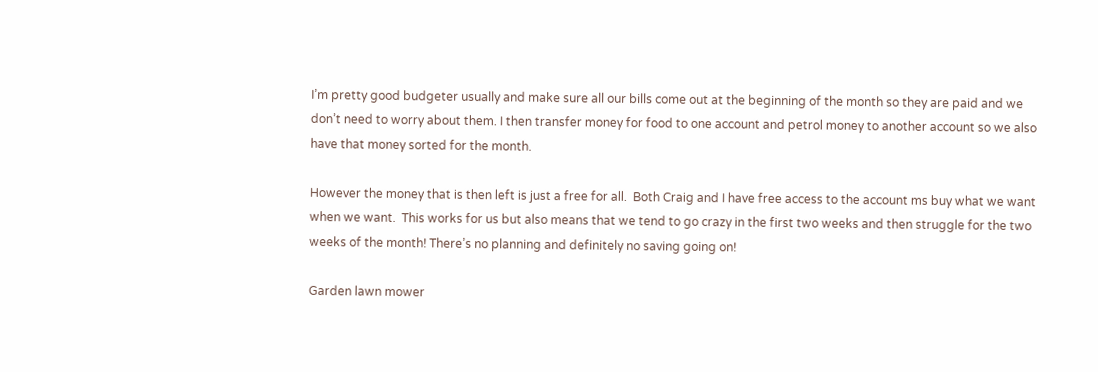I’m pretty good budgeter usually and make sure all our bills come out at the beginning of the month so they are paid and we don’t need to worry about them. I then transfer money for food to one account and petrol money to another account so we also have that money sorted for the month.

However the money that is then left is just a free for all.  Both Craig and I have free access to the account ms buy what we want when we want.  This works for us but also means that we tend to go crazy in the first two weeks and then struggle for the two weeks of the month! There’s no planning and definitely no saving going on!

Garden lawn mower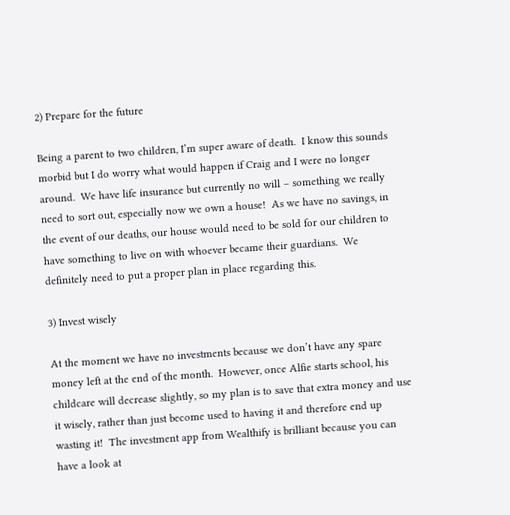2) Prepare for the future

Being a parent to two children, I’m super aware of death.  I know this sounds morbid but I do worry what would happen if Craig and I were no longer around.  We have life insurance but currently no will – something we really need to sort out, especially now we own a house!  As we have no savings, in the event of our deaths, our house would need to be sold for our children to have something to live on with whoever became their guardians.  We definitely need to put a proper plan in place regarding this.

3) Invest wisely

At the moment we have no investments because we don’t have any spare money left at the end of the month.  However, once Alfie starts school, his childcare will decrease slightly, so my plan is to save that extra money and use it wisely, rather than just become used to having it and therefore end up wasting it!  The investment app from Wealthify is brilliant because you can have a look at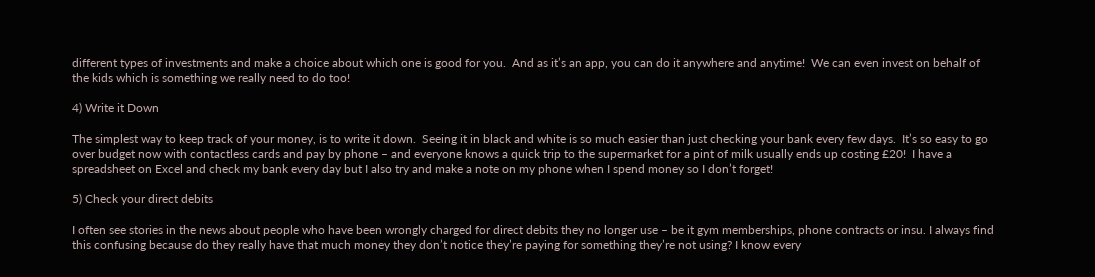different types of investments and make a choice about which one is good for you.  And as it’s an app, you can do it anywhere and anytime!  We can even invest on behalf of the kids which is something we really need to do too!

4) Write it Down

The simplest way to keep track of your money, is to write it down.  Seeing it in black and white is so much easier than just checking your bank every few days.  It’s so easy to go over budget now with contactless cards and pay by phone – and everyone knows a quick trip to the supermarket for a pint of milk usually ends up costing £20!  I have a spreadsheet on Excel and check my bank every day but I also try and make a note on my phone when I spend money so I don’t forget!

5) Check your direct debits

I often see stories in the news about people who have been wrongly charged for direct debits they no longer use – be it gym memberships, phone contracts or insu. I always find this confusing because do they really have that much money they don’t notice they’re paying for something they’re not using? I know every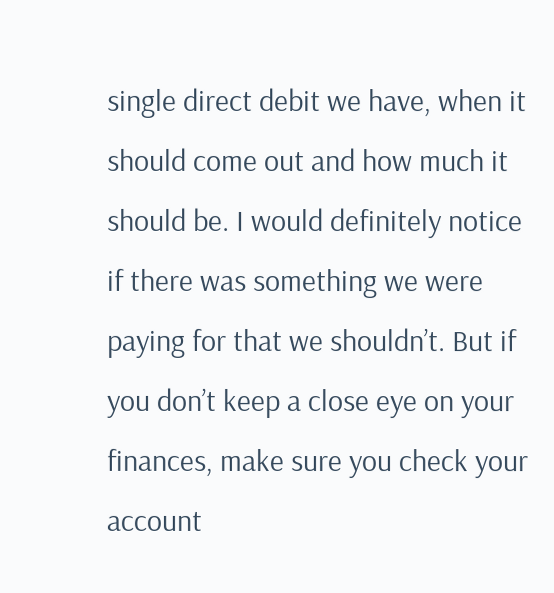single direct debit we have, when it should come out and how much it should be. I would definitely notice if there was something we were paying for that we shouldn’t. But if you don’t keep a close eye on your finances, make sure you check your account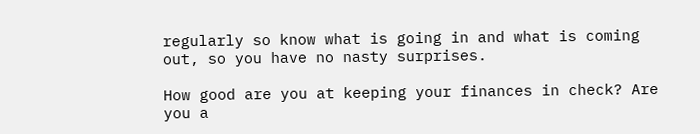regularly so know what is going in and what is coming out, so you have no nasty surprises.

How good are you at keeping your finances in check? Are you a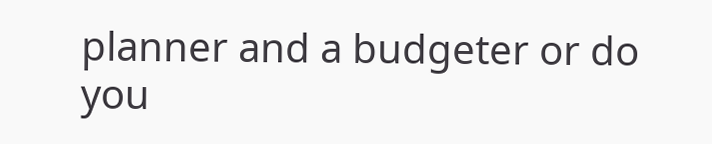planner and a budgeter or do you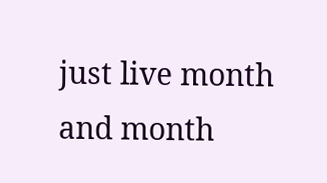just live month and month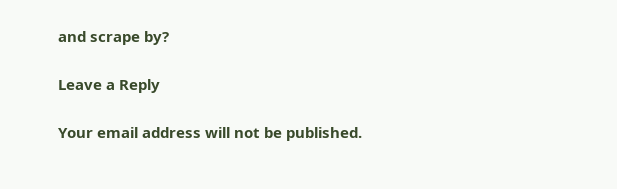and scrape by?

Leave a Reply

Your email address will not be published.